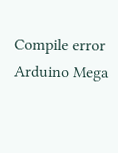Compile error Arduino Mega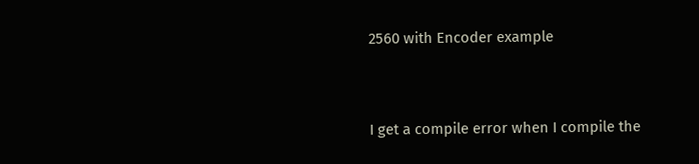2560 with Encoder example


I get a compile error when I compile the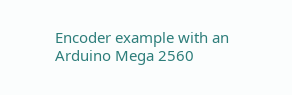Encoder example with an Arduino Mega 2560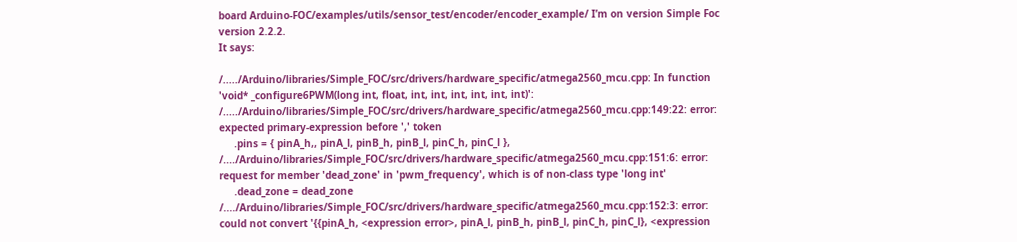board Arduino-FOC/examples/utils/sensor_test/encoder/encoder_example/ I’m on version Simple Foc version 2.2.2.
It says:

/...../Arduino/libraries/Simple_FOC/src/drivers/hardware_specific/atmega2560_mcu.cpp: In function 'void* _configure6PWM(long int, float, int, int, int, int, int, int)':
/...../Arduino/libraries/Simple_FOC/src/drivers/hardware_specific/atmega2560_mcu.cpp:149:22: error: expected primary-expression before ',' token
     .pins = { pinA_h,, pinA_l, pinB_h, pinB_l, pinC_h, pinC_l },
/..../Arduino/libraries/Simple_FOC/src/drivers/hardware_specific/atmega2560_mcu.cpp:151:6: error: request for member 'dead_zone' in 'pwm_frequency', which is of non-class type 'long int'
     .dead_zone = dead_zone
/..../Arduino/libraries/Simple_FOC/src/drivers/hardware_specific/atmega2560_mcu.cpp:152:3: error: could not convert '{{pinA_h, <expression error>, pinA_l, pinB_h, pinB_l, pinC_h, pinC_l}, <expression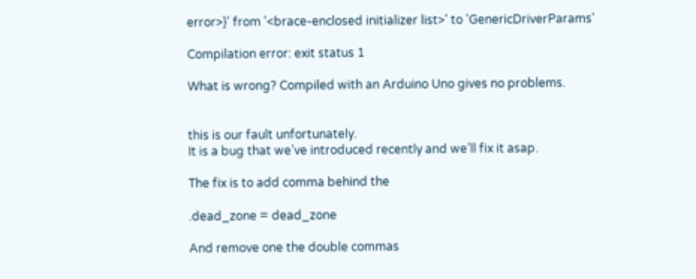error>}' from '<brace-enclosed initializer list>' to 'GenericDriverParams'

Compilation error: exit status 1

What is wrong? Compiled with an Arduino Uno gives no problems.


this is our fault unfortunately.
It is a bug that we’ve introduced recently and we’ll fix it asap.

The fix is to add comma behind the

.dead_zone = dead_zone

And remove one the double commas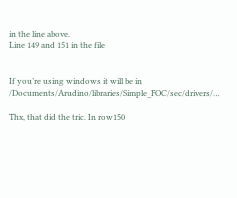in the line above.
Line 149 and 151 in the file


If you’re using windows it will be in /Documents/Arudino/libraries/Simple_FOC/sec/drivers/…

Thx, that did the tric. In row150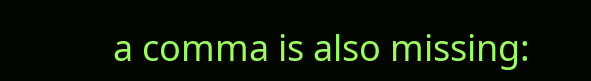a comma is also missing: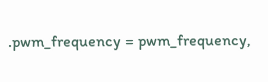.pwm_frequency = pwm_frequency,